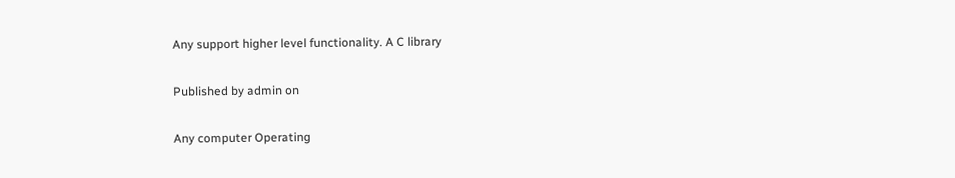Any support higher level functionality. A C library

Published by admin on

Any computer Operating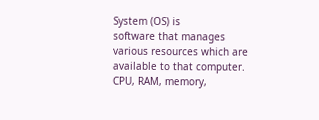System (OS) is
software that manages various resources which are available to that computer. CPU, RAM, memory,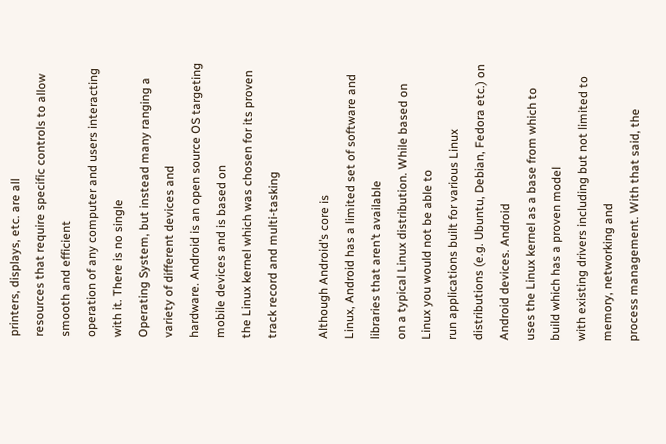printers, displays, etc. are all
resources that require specific controls to allow smooth and efficient
operation of any computer and users interacting with it. There is no single
Operating System, but instead many ranging a variety of different devices and
hardware. Android is an open source OS targeting mobile devices and is based on
the Linux kernel which was chosen for its proven track record and multi-tasking

Although Android’s core is
Linux, Android has a limited set of software and libraries that aren’t available
on a typical Linux distribution. While based on Linux you would not be able to
run applications built for various Linux distributions (e.g. Ubuntu, Debian, Fedora etc.) on Android devices. Android
uses the Linux kernel as a base from which to build which has a proven model
with existing drivers including but not limited to memory, networking and
process management. With that said, the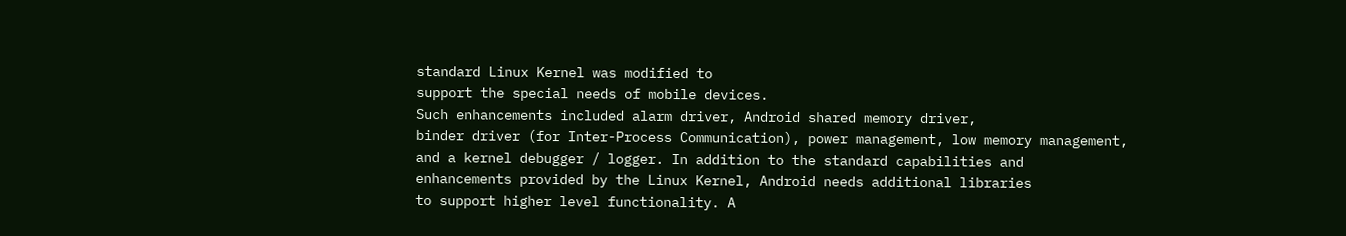standard Linux Kernel was modified to
support the special needs of mobile devices.
Such enhancements included alarm driver, Android shared memory driver,
binder driver (for Inter-Process Communication), power management, low memory management,
and a kernel debugger / logger. In addition to the standard capabilities and
enhancements provided by the Linux Kernel, Android needs additional libraries
to support higher level functionality. A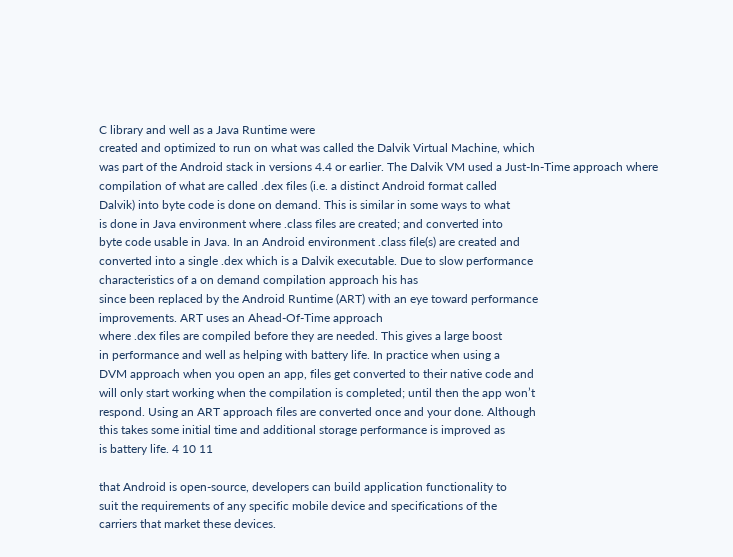C library and well as a Java Runtime were
created and optimized to run on what was called the Dalvik Virtual Machine, which
was part of the Android stack in versions 4.4 or earlier. The Dalvik VM used a Just-In-Time approach where
compilation of what are called .dex files (i.e. a distinct Android format called
Dalvik) into byte code is done on demand. This is similar in some ways to what
is done in Java environment where .class files are created; and converted into
byte code usable in Java. In an Android environment .class file(s) are created and
converted into a single .dex which is a Dalvik executable. Due to slow performance
characteristics of a on demand compilation approach his has
since been replaced by the Android Runtime (ART) with an eye toward performance
improvements. ART uses an Ahead-Of-Time approach
where .dex files are compiled before they are needed. This gives a large boost
in performance and well as helping with battery life. In practice when using a
DVM approach when you open an app, files get converted to their native code and
will only start working when the compilation is completed; until then the app won’t
respond. Using an ART approach files are converted once and your done. Although
this takes some initial time and additional storage performance is improved as
is battery life. 4 10 11

that Android is open-source, developers can build application functionality to
suit the requirements of any specific mobile device and specifications of the
carriers that market these devices.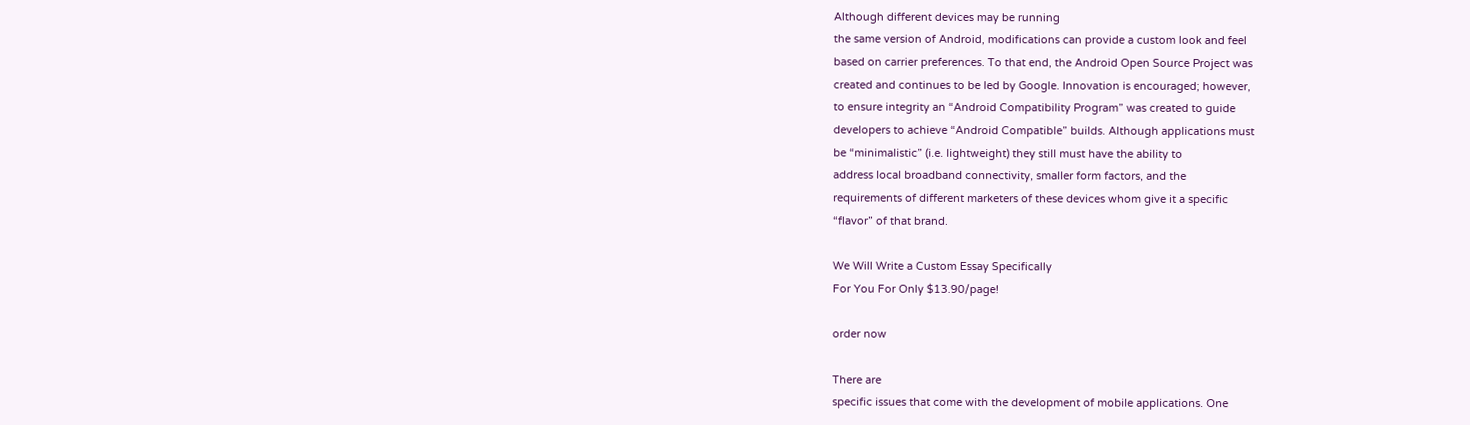Although different devices may be running
the same version of Android, modifications can provide a custom look and feel
based on carrier preferences. To that end, the Android Open Source Project was
created and continues to be led by Google. Innovation is encouraged; however,
to ensure integrity an “Android Compatibility Program” was created to guide
developers to achieve “Android Compatible” builds. Although applications must
be “minimalistic” (i.e. lightweight) they still must have the ability to
address local broadband connectivity, smaller form factors, and the
requirements of different marketers of these devices whom give it a specific
“flavor” of that brand.

We Will Write a Custom Essay Specifically
For You For Only $13.90/page!

order now

There are
specific issues that come with the development of mobile applications. One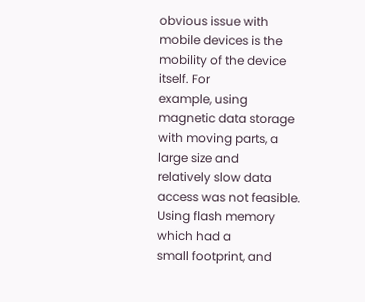obvious issue with mobile devices is the mobility of the device itself. For
example, using magnetic data storage with moving parts, a large size and
relatively slow data access was not feasible. Using flash memory which had a
small footprint, and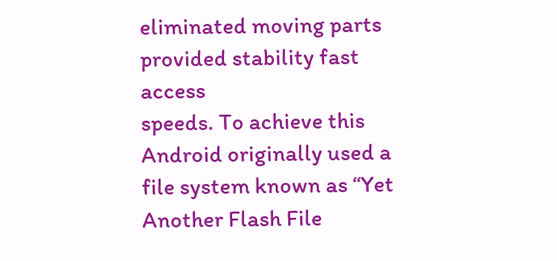eliminated moving parts provided stability fast access
speeds. To achieve this Android originally used a file system known as “Yet
Another Flash File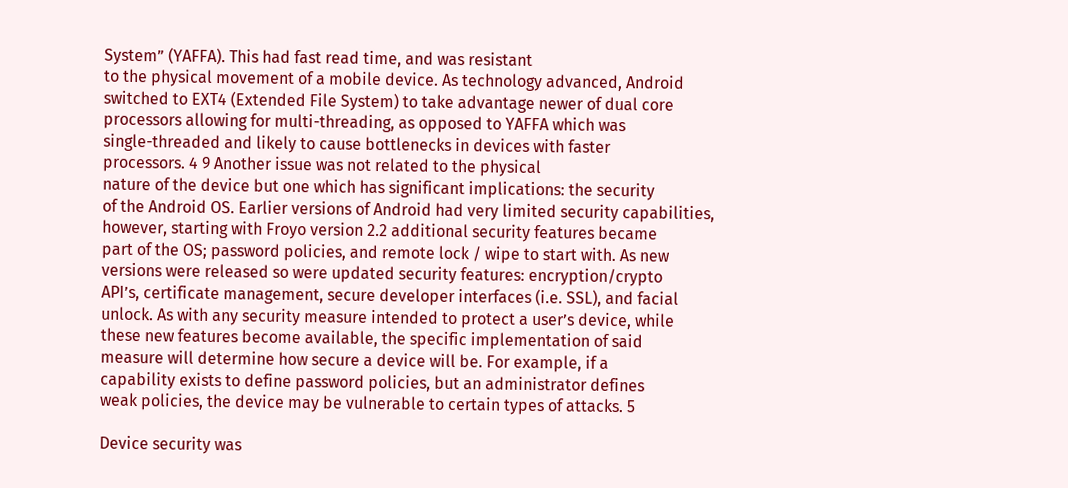System” (YAFFA). This had fast read time, and was resistant
to the physical movement of a mobile device. As technology advanced, Android
switched to EXT4 (Extended File System) to take advantage newer of dual core
processors allowing for multi-threading, as opposed to YAFFA which was
single-threaded and likely to cause bottlenecks in devices with faster
processors. 4 9 Another issue was not related to the physical
nature of the device but one which has significant implications: the security
of the Android OS. Earlier versions of Android had very limited security capabilities,
however, starting with Froyo version 2.2 additional security features became
part of the OS; password policies, and remote lock / wipe to start with. As new
versions were released so were updated security features: encryption/crypto
API’s, certificate management, secure developer interfaces (i.e. SSL), and facial
unlock. As with any security measure intended to protect a user’s device, while
these new features become available, the specific implementation of said
measure will determine how secure a device will be. For example, if a
capability exists to define password policies, but an administrator defines
weak policies, the device may be vulnerable to certain types of attacks. 5

Device security was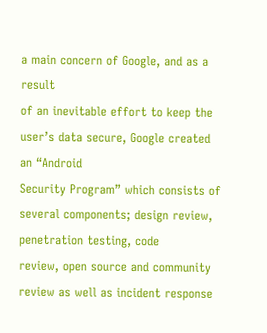a main concern of Google, and as a result
of an inevitable effort to keep the user’s data secure, Google created an “Android
Security Program” which consists of several components; design review, penetration testing, code
review, open source and community review as well as incident response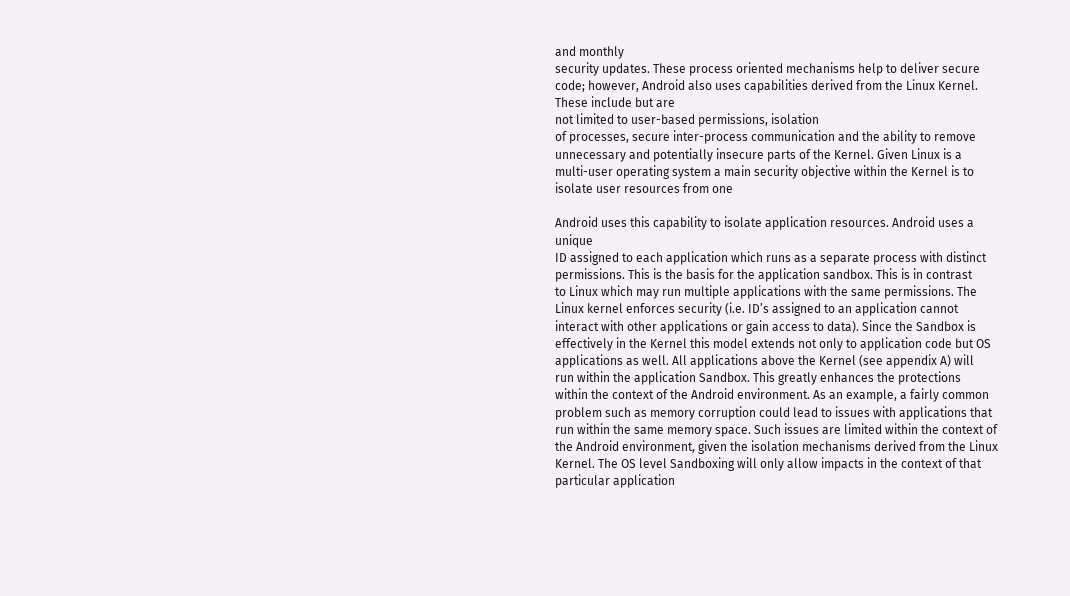and monthly
security updates. These process oriented mechanisms help to deliver secure
code; however, Android also uses capabilities derived from the Linux Kernel. These include but are
not limited to user-based permissions, isolation
of processes, secure inter-process communication and the ability to remove
unnecessary and potentially insecure parts of the Kernel. Given Linux is a
multi-user operating system a main security objective within the Kernel is to isolate user resources from one

Android uses this capability to isolate application resources. Android uses a unique
ID assigned to each application which runs as a separate process with distinct
permissions. This is the basis for the application sandbox. This is in contrast
to Linux which may run multiple applications with the same permissions. The
Linux kernel enforces security (i.e. ID’s assigned to an application cannot
interact with other applications or gain access to data). Since the Sandbox is
effectively in the Kernel this model extends not only to application code but OS
applications as well. All applications above the Kernel (see appendix A) will
run within the application Sandbox. This greatly enhances the protections
within the context of the Android environment. As an example, a fairly common
problem such as memory corruption could lead to issues with applications that
run within the same memory space. Such issues are limited within the context of
the Android environment, given the isolation mechanisms derived from the Linux
Kernel. The OS level Sandboxing will only allow impacts in the context of that
particular application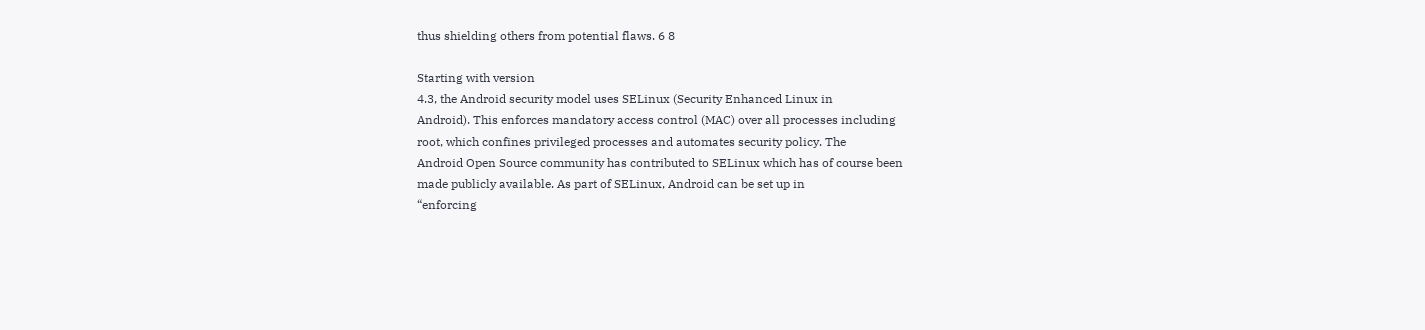thus shielding others from potential flaws. 6 8

Starting with version
4.3, the Android security model uses SELinux (Security Enhanced Linux in
Android). This enforces mandatory access control (MAC) over all processes including
root, which confines privileged processes and automates security policy. The
Android Open Source community has contributed to SELinux which has of course been
made publicly available. As part of SELinux, Android can be set up in
“enforcing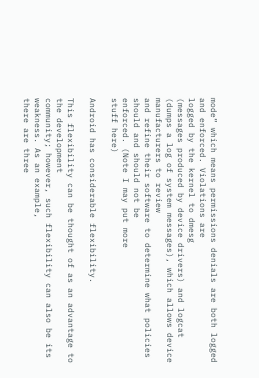mode” which means permissions denials are both logged and enforced. Violations are
logged by the kernel to dmesg
(messages produced by device drivers) and logcat
(dumps a log of system messages), which allows device manufacturers to review
and refine their software to determine what policies should and should not be
enforced. (Note I may put more
stuff here)

Android has considerable flexibility.

This flexibility can be thought of as an advantage to the development
community; however, such flexibility can also be its weakness. As an example,
there are three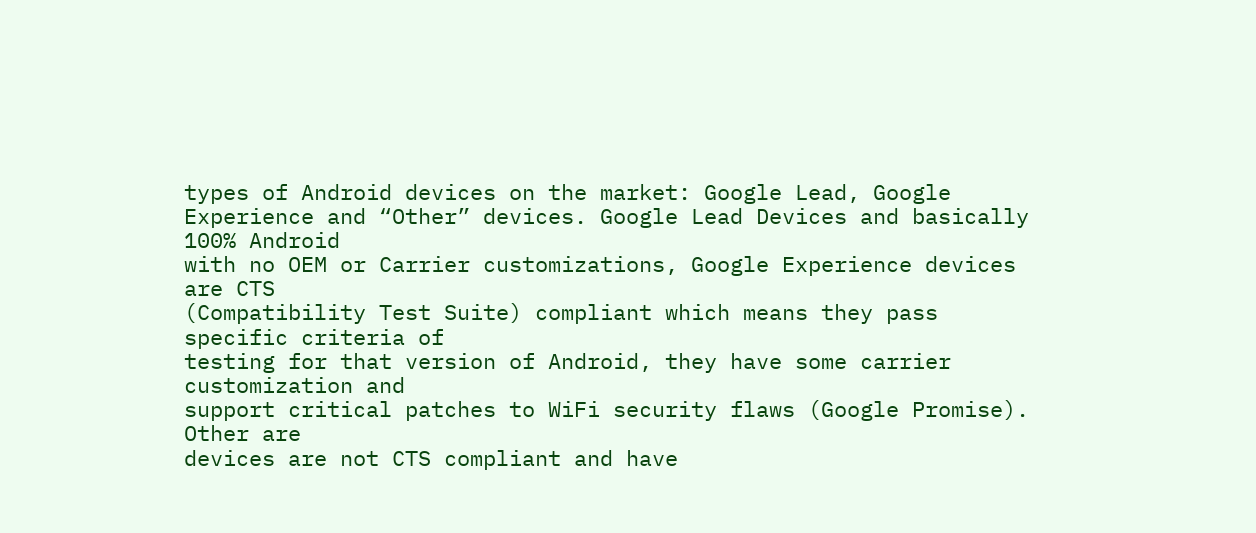types of Android devices on the market: Google Lead, Google
Experience and “Other” devices. Google Lead Devices and basically 100% Android
with no OEM or Carrier customizations, Google Experience devices are CTS
(Compatibility Test Suite) compliant which means they pass specific criteria of
testing for that version of Android, they have some carrier customization and
support critical patches to WiFi security flaws (Google Promise). Other are
devices are not CTS compliant and have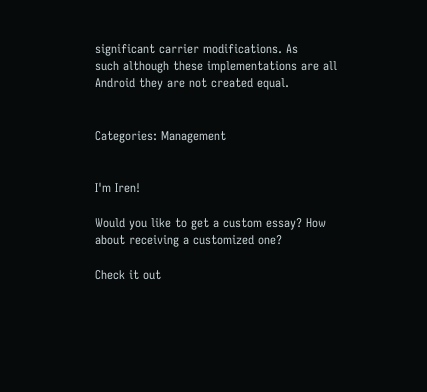significant carrier modifications. As
such although these implementations are all Android they are not created equal.


Categories: Management


I'm Iren!

Would you like to get a custom essay? How about receiving a customized one?

Check it out